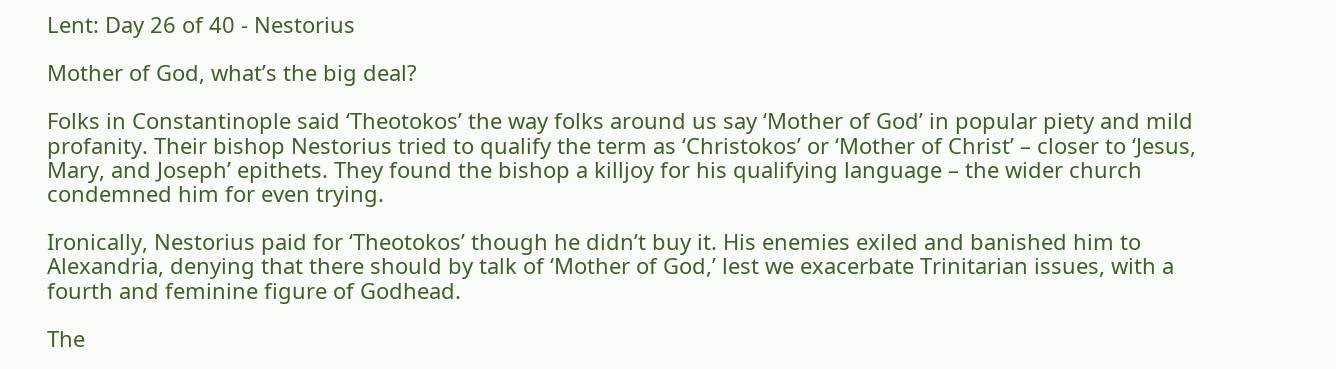Lent: Day 26 of 40 - Nestorius

Mother of God, what’s the big deal?

Folks in Constantinople said ‘Theotokos’ the way folks around us say ‘Mother of God’ in popular piety and mild profanity. Their bishop Nestorius tried to qualify the term as ‘Christokos’ or ‘Mother of Christ’ – closer to ‘Jesus, Mary, and Joseph’ epithets. They found the bishop a killjoy for his qualifying language – the wider church condemned him for even trying.

Ironically, Nestorius paid for ‘Theotokos’ though he didn’t buy it. His enemies exiled and banished him to Alexandria, denying that there should by talk of ‘Mother of God,’ lest we exacerbate Trinitarian issues, with a fourth and feminine figure of Godhead.

The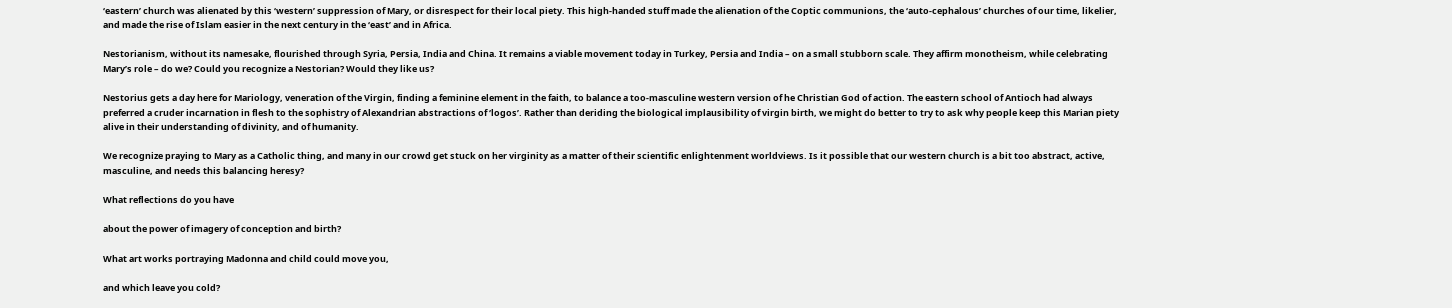‘eastern’ church was alienated by this ‘western’ suppression of Mary, or disrespect for their local piety. This high-handed stuff made the alienation of the Coptic communions, the ‘auto-cephalous’ churches of our time, likelier, and made the rise of Islam easier in the next century in the ‘east’ and in Africa.

Nestorianism, without its namesake, flourished through Syria, Persia, India and China. It remains a viable movement today in Turkey, Persia and India – on a small stubborn scale. They affirm monotheism, while celebrating Mary’s role – do we? Could you recognize a Nestorian? Would they like us?

Nestorius gets a day here for Mariology, veneration of the Virgin, finding a feminine element in the faith, to balance a too-masculine western version of he Christian God of action. The eastern school of Antioch had always preferred a cruder incarnation in flesh to the sophistry of Alexandrian abstractions of ‘logos’. Rather than deriding the biological implausibility of virgin birth, we might do better to try to ask why people keep this Marian piety alive in their understanding of divinity, and of humanity.

We recognize praying to Mary as a Catholic thing, and many in our crowd get stuck on her virginity as a matter of their scientific enlightenment worldviews. Is it possible that our western church is a bit too abstract, active, masculine, and needs this balancing heresy?

What reflections do you have

about the power of imagery of conception and birth?

What art works portraying Madonna and child could move you,

and which leave you cold?